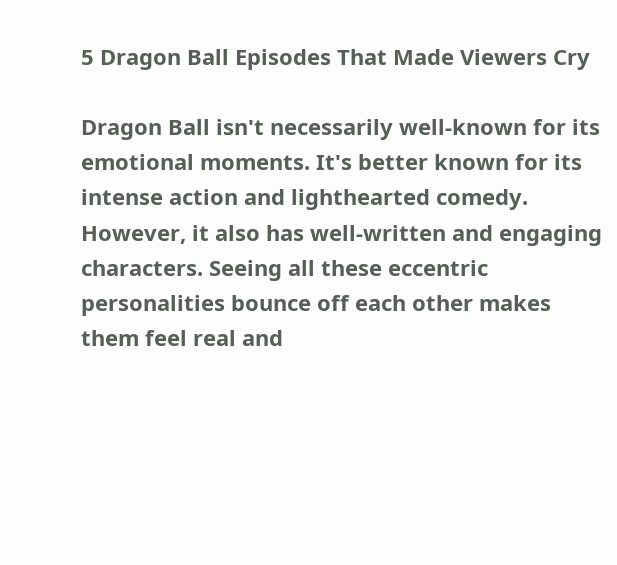5 Dragon Ball Episodes That Made Viewers Cry

Dragon Ball isn't necessarily well-known for its emotional moments. It's better known for its intense action and lighthearted comedy. However, it also has well-written and engaging characters. Seeing all these eccentric personalities bounce off each other makes them feel real and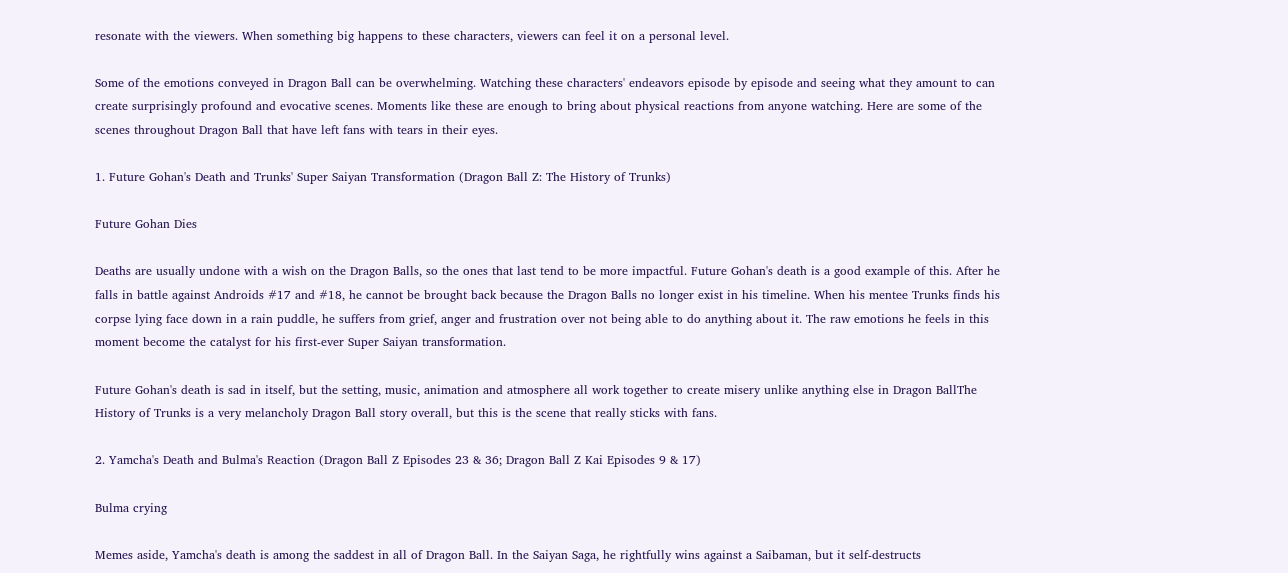resonate with the viewers. When something big happens to these characters, viewers can feel it on a personal level.

Some of the emotions conveyed in Dragon Ball can be overwhelming. Watching these characters' endeavors episode by episode and seeing what they amount to can create surprisingly profound and evocative scenes. Moments like these are enough to bring about physical reactions from anyone watching. Here are some of the scenes throughout Dragon Ball that have left fans with tears in their eyes.

1. Future Gohan's Death and Trunks' Super Saiyan Transformation (Dragon Ball Z: The History of Trunks)

Future Gohan Dies

Deaths are usually undone with a wish on the Dragon Balls, so the ones that last tend to be more impactful. Future Gohan's death is a good example of this. After he falls in battle against Androids #17 and #18, he cannot be brought back because the Dragon Balls no longer exist in his timeline. When his mentee Trunks finds his corpse lying face down in a rain puddle, he suffers from grief, anger and frustration over not being able to do anything about it. The raw emotions he feels in this moment become the catalyst for his first-ever Super Saiyan transformation.

Future Gohan's death is sad in itself, but the setting, music, animation and atmosphere all work together to create misery unlike anything else in Dragon BallThe History of Trunks is a very melancholy Dragon Ball story overall, but this is the scene that really sticks with fans.

2. Yamcha's Death and Bulma's Reaction (Dragon Ball Z Episodes 23 & 36; Dragon Ball Z Kai Episodes 9 & 17)

Bulma crying

Memes aside, Yamcha's death is among the saddest in all of Dragon Ball. In the Saiyan Saga, he rightfully wins against a Saibaman, but it self-destructs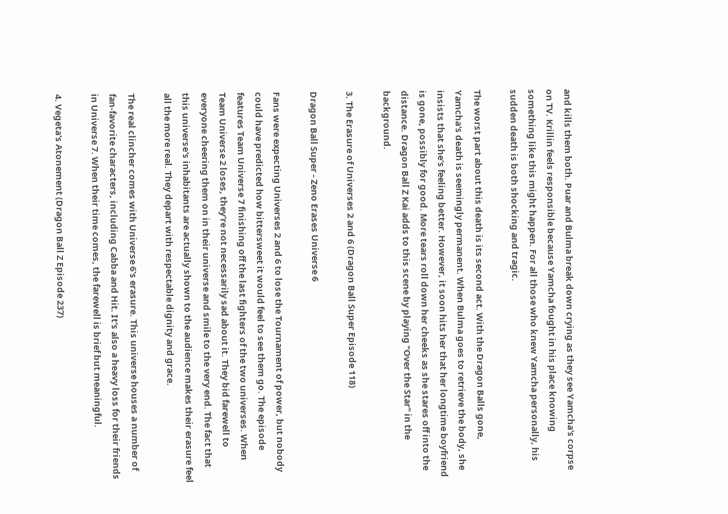and kills them both. Puar and Bulma break down crying as they see Yamcha's corpse on TV. Krillin feels responsible because Yamcha fought in his place knowing something like this might happen. For all those who knew Yamcha personally, his sudden death is both shocking and tragic.

The worst part about this death is its second act. With the Dragon Balls gone, Yamcha's death is seemingly permanent. When Bulma goes to retrieve the body, she insists that she's feeling better. However, it soon hits her that her longtime boyfriend is gone, possibly for good. More tears roll down her cheeks as she stares off into the distance. Dragon Ball Z Kai adds to this scene by playing "Over the Star" in the background.

3. The Erasure of Universes 2 and 6 (Dragon Ball Super Episode 118)

Dragon Ball Super - Zeno Erases Universe 6

Fans were expecting Universes 2 and 6 to lose the Tournament of power, but nobody could have predicted how bittersweet it would feel to see them go. The episode features Team Universe 7 finishing off the last fighters of the two universes. When Team Universe 2 loses, they're not necessarily sad about it. They bid farewell to everyone cheering them on in their universe and smile to the very end. The fact that this universe's inhabitants are actually shown to the audience makes their erasure feel all the more real. They depart with respectable dignity and grace.

The real clincher comes with Universe 6's erasure. This universe houses a number of fan-favorite characters, including Cabba and Hit. It's also a heavy loss for their friends in Universe 7. When their time comes, the farewell is brief but meaningful.

4. Vegeta's Atonement (Dragon Ball Z Episode 237)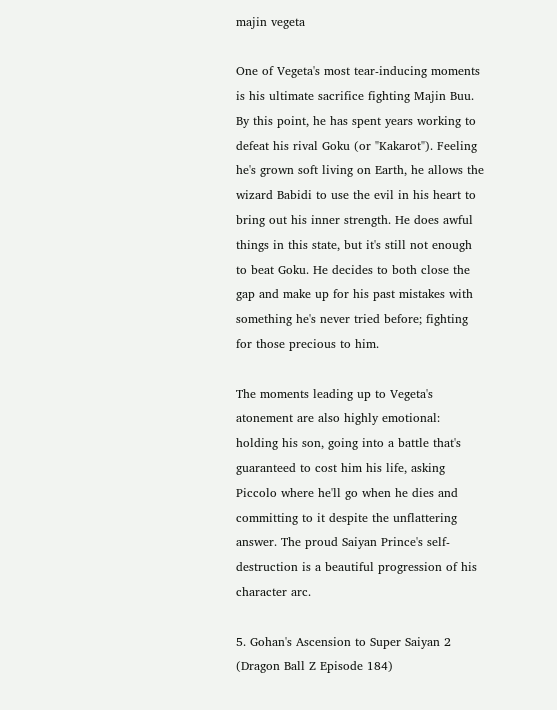majin vegeta

One of Vegeta's most tear-inducing moments is his ultimate sacrifice fighting Majin Buu. By this point, he has spent years working to defeat his rival Goku (or "Kakarot"). Feeling he's grown soft living on Earth, he allows the wizard Babidi to use the evil in his heart to bring out his inner strength. He does awful things in this state, but it's still not enough to beat Goku. He decides to both close the gap and make up for his past mistakes with something he's never tried before; fighting for those precious to him.

The moments leading up to Vegeta's atonement are also highly emotional: holding his son, going into a battle that's guaranteed to cost him his life, asking Piccolo where he'll go when he dies and committing to it despite the unflattering answer. The proud Saiyan Prince's self-destruction is a beautiful progression of his character arc.

5. Gohan's Ascension to Super Saiyan 2 (Dragon Ball Z Episode 184)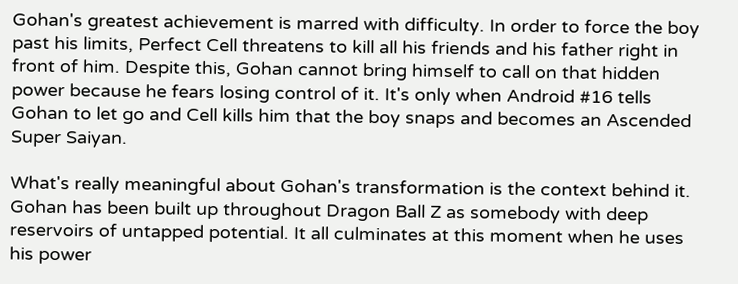Gohan's greatest achievement is marred with difficulty. In order to force the boy past his limits, Perfect Cell threatens to kill all his friends and his father right in front of him. Despite this, Gohan cannot bring himself to call on that hidden power because he fears losing control of it. It's only when Android #16 tells Gohan to let go and Cell kills him that the boy snaps and becomes an Ascended Super Saiyan.

What's really meaningful about Gohan's transformation is the context behind it. Gohan has been built up throughout Dragon Ball Z as somebody with deep reservoirs of untapped potential. It all culminates at this moment when he uses his power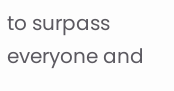to surpass everyone and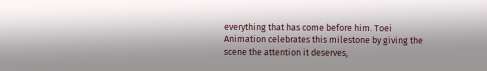everything that has come before him. Toei Animation celebrates this milestone by giving the scene the attention it deserves,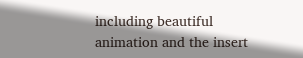including beautiful animation and the insert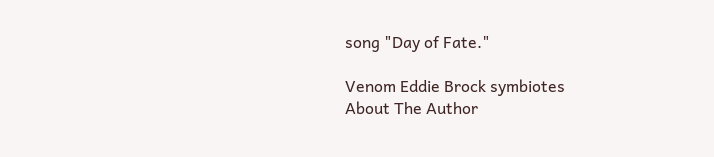song "Day of Fate."

Venom Eddie Brock symbiotes
About The Author